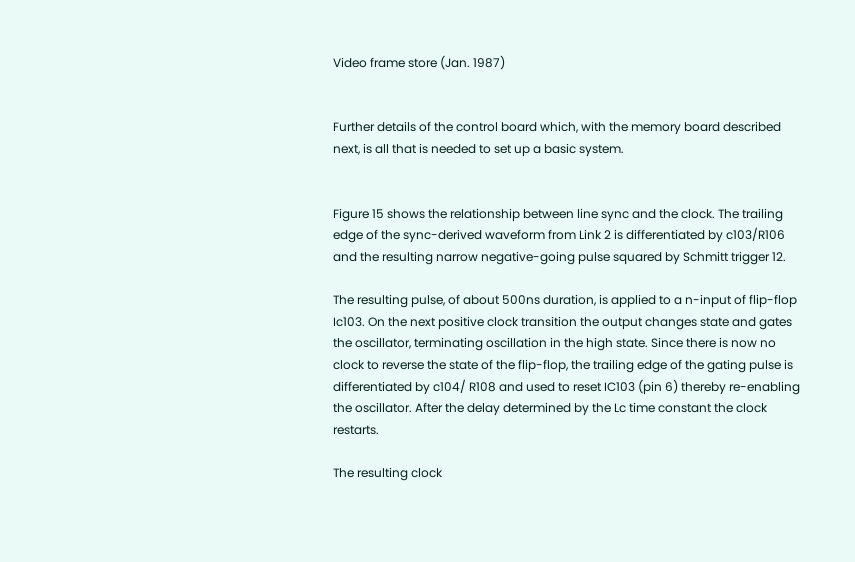Video frame store (Jan. 1987)


Further details of the control board which, with the memory board described next, is all that is needed to set up a basic system.


Figure 15 shows the relationship between line sync and the clock. The trailing edge of the sync-derived waveform from Link 2 is differentiated by c103/R106 and the resulting narrow negative-going pulse squared by Schmitt trigger 12.

The resulting pulse, of about 500ns duration, is applied to a n-input of flip-flop Ic103. On the next positive clock transition the output changes state and gates the oscillator, terminating oscillation in the high state. Since there is now no clock to reverse the state of the flip-flop, the trailing edge of the gating pulse is differentiated by c104/ R108 and used to reset IC103 (pin 6) thereby re-enabling the oscillator. After the delay determined by the Lc time constant the clock restarts.

The resulting clock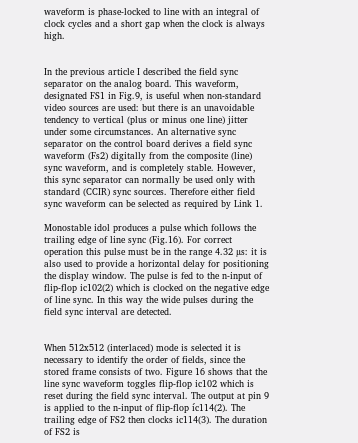waveform is phase-locked to line with an integral of clock cycles and a short gap when the clock is always high.


In the previous article I described the field sync separator on the analog board. This waveform, designated FS1 in Fig.9, is useful when non-standard video sources are used: but there is an unavoidable tendency to vertical (plus or minus one line) jitter under some circumstances. An alternative sync separator on the control board derives a field sync waveform (Fs2) digitally from the composite (line) sync waveform, and is completely stable. However, this sync separator can normally be used only with standard (CCIR) sync sources. Therefore either field sync waveform can be selected as required by Link 1.

Monostable idol produces a pulse which follows the trailing edge of line sync (Fig.16). For correct operation this pulse must be in the range 4.32 µs: it is also used to provide a horizontal delay for positioning the display window. The pulse is fed to the n-input of flip-flop ic102(2) which is clocked on the negative edge of line sync. In this way the wide pulses during the field sync interval are detected.


When 512x512 (interlaced) mode is selected it is necessary to identify the order of fields, since the stored frame consists of two. Figure 16 shows that the line sync waveform toggles flip-flop ic102 which is reset during the field sync interval. The output at pin 9 is applied to the n-input of flip-flop íc114(2). The trailing edge of FS2 then clocks ic114(3). The duration of FS2 is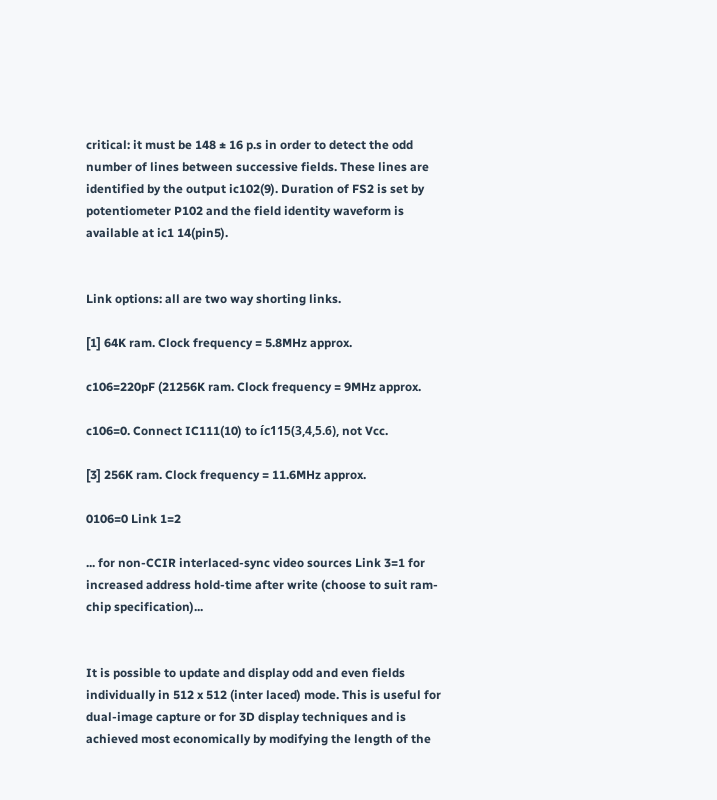critical: it must be 148 ± 16 p.s in order to detect the odd number of lines between successive fields. These lines are identified by the output ic102(9). Duration of FS2 is set by potentiometer P102 and the field identity waveform is available at ic1 14(pin5).


Link options: all are two way shorting links.

[1] 64K ram. Clock frequency = 5.8MHz approx.

c106=220pF (21256K ram. Clock frequency = 9MHz approx.

c106=0. Connect IC111(10) to íc115(3,4,5.6), not Vcc.

[3] 256K ram. Clock frequency = 11.6MHz approx.

0106=0 Link 1=2

... for non-CCIR interlaced-sync video sources Link 3=1 for increased address hold-time after write (choose to suit ram-chip specification)...


It is possible to update and display odd and even fields individually in 512 x 512 (inter laced) mode. This is useful for dual-image capture or for 3D display techniques and is achieved most economically by modifying the length of the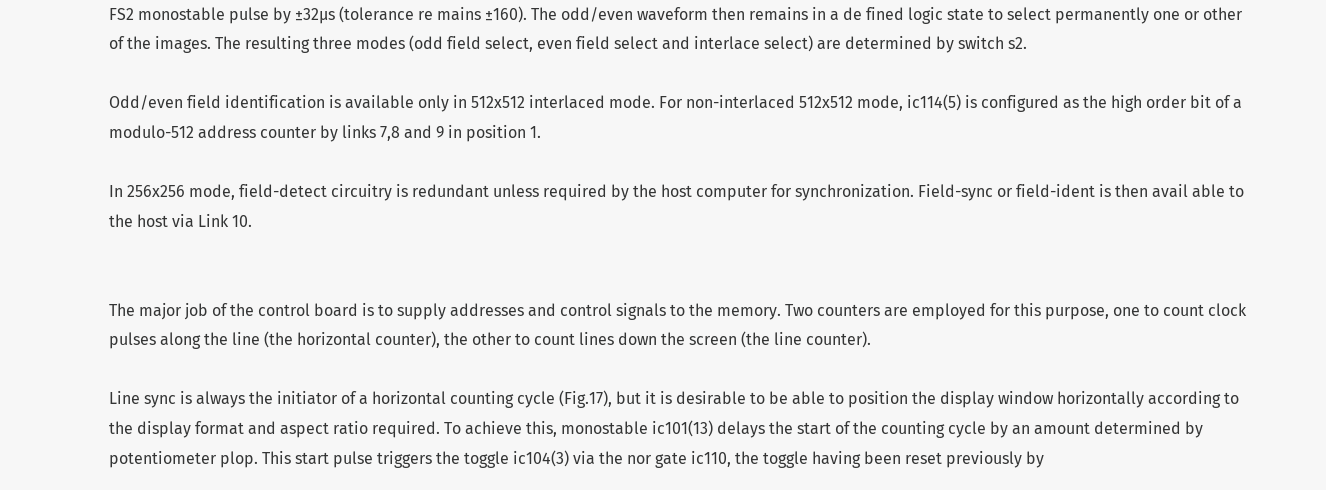FS2 monostable pulse by ±32µs (tolerance re mains ±160). The odd/even waveform then remains in a de fined logic state to select permanently one or other of the images. The resulting three modes (odd field select, even field select and interlace select) are determined by switch s2.

Odd/even field identification is available only in 512x512 interlaced mode. For non-interlaced 512x512 mode, ic114(5) is configured as the high order bit of a modulo-512 address counter by links 7,8 and 9 in position 1.

In 256x256 mode, field-detect circuitry is redundant unless required by the host computer for synchronization. Field-sync or field-ident is then avail able to the host via Link 10.


The major job of the control board is to supply addresses and control signals to the memory. Two counters are employed for this purpose, one to count clock pulses along the line (the horizontal counter), the other to count lines down the screen (the line counter).

Line sync is always the initiator of a horizontal counting cycle (Fig.17), but it is desirable to be able to position the display window horizontally according to the display format and aspect ratio required. To achieve this, monostable ic101(13) delays the start of the counting cycle by an amount determined by potentiometer plop. This start pulse triggers the toggle ic104(3) via the nor gate ic110, the toggle having been reset previously by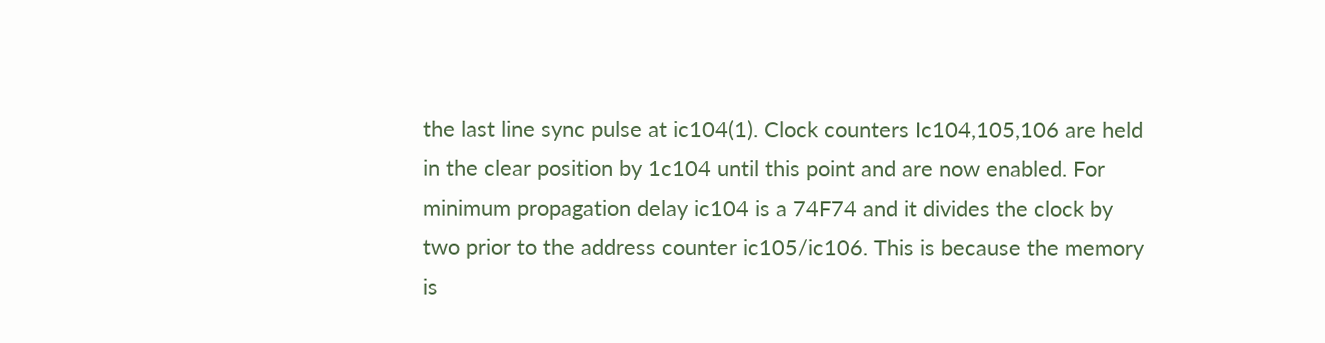the last line sync pulse at ic104(1). Clock counters Ic104,105,106 are held in the clear position by 1c104 until this point and are now enabled. For minimum propagation delay ic104 is a 74F74 and it divides the clock by two prior to the address counter ic105/ic106. This is because the memory is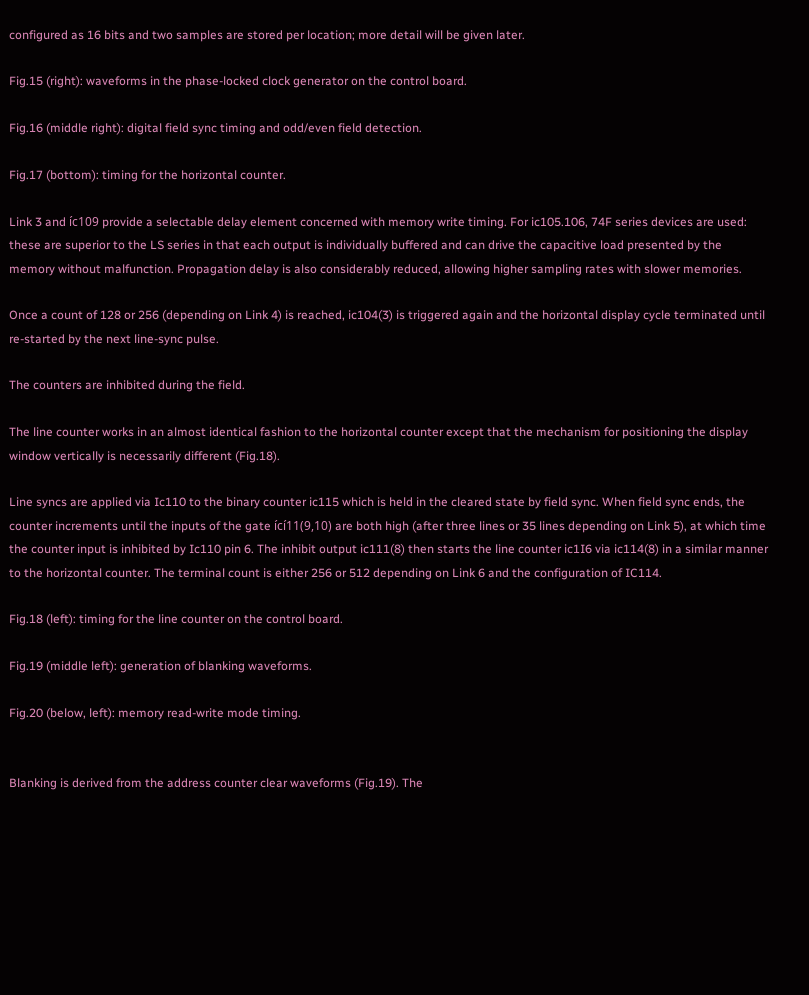configured as 16 bits and two samples are stored per location; more detail will be given later.

Fig.15 (right): waveforms in the phase-locked clock generator on the control board.

Fig.16 (middle right): digital field sync timing and odd/even field detection.

Fig.17 (bottom): timing for the horizontal counter.

Link 3 and íc109 provide a selectable delay element concerned with memory write timing. For ic105.106, 74F series devices are used: these are superior to the LS series in that each output is individually buffered and can drive the capacitive load presented by the memory without malfunction. Propagation delay is also considerably reduced, allowing higher sampling rates with slower memories.

Once a count of 128 or 256 (depending on Link 4) is reached, ic104(3) is triggered again and the horizontal display cycle terminated until re-started by the next line-sync pulse.

The counters are inhibited during the field.

The line counter works in an almost identical fashion to the horizontal counter except that the mechanism for positioning the display window vertically is necessarily different (Fig.18).

Line syncs are applied via Ic110 to the binary counter ic115 which is held in the cleared state by field sync. When field sync ends, the counter increments until the inputs of the gate ící11(9,10) are both high (after three lines or 35 lines depending on Link 5), at which time the counter input is inhibited by Ic110 pin 6. The inhibit output ic111(8) then starts the line counter ic1I6 via ic114(8) in a similar manner to the horizontal counter. The terminal count is either 256 or 512 depending on Link 6 and the configuration of IC114.

Fig.18 (left): timing for the line counter on the control board.

Fig.19 (middle left): generation of blanking waveforms.

Fig.20 (below, left): memory read-write mode timing.


Blanking is derived from the address counter clear waveforms (Fig.19). The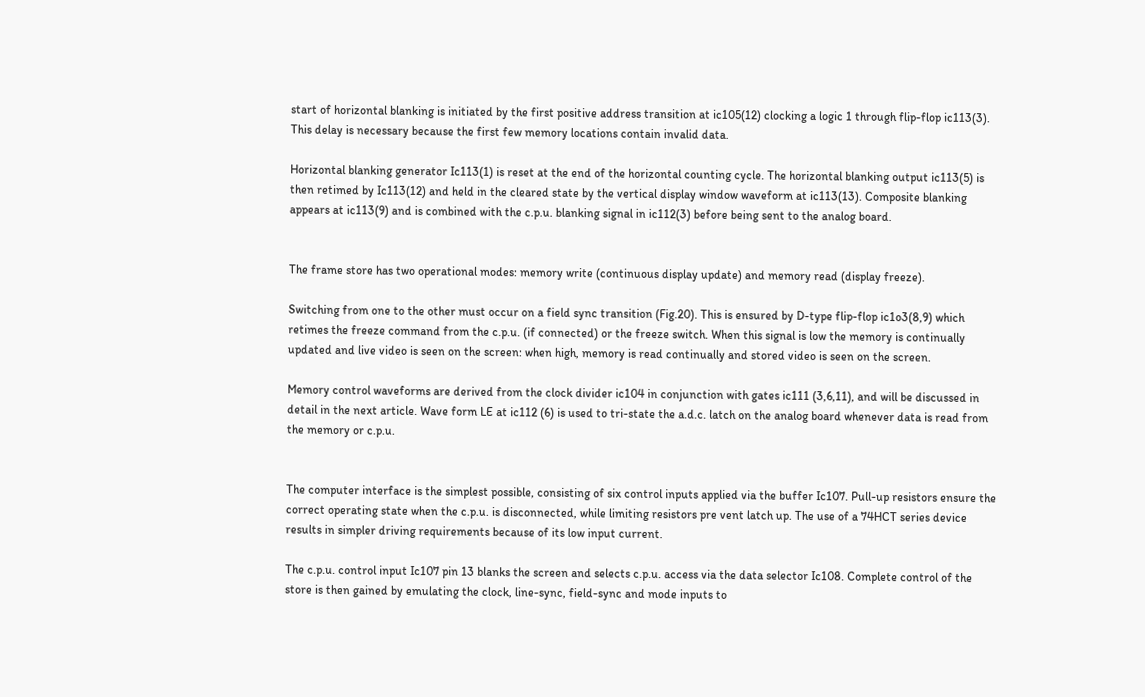start of horizontal blanking is initiated by the first positive address transition at ic105(12) clocking a logic 1 through flip-flop ic113(3). This delay is necessary because the first few memory locations contain invalid data.

Horizontal blanking generator Ic113(1) is reset at the end of the horizontal counting cycle. The horizontal blanking output ic113(5) is then retimed by Ic113(12) and held in the cleared state by the vertical display window waveform at ic113(13). Composite blanking appears at ic113(9) and is combined with the c.p.u. blanking signal in ic112(3) before being sent to the analog board.


The frame store has two operational modes: memory write (continuous display update) and memory read (display freeze).

Switching from one to the other must occur on a field sync transition (Fig.20). This is ensured by D-type flip-flop ic1o3(8,9) which retimes the freeze command from the c.p.u. (if connected) or the freeze switch. When this signal is low the memory is continually updated and live video is seen on the screen: when high, memory is read continually and stored video is seen on the screen.

Memory control waveforms are derived from the clock divider ic104 in conjunction with gates ic111 (3,6,11), and will be discussed in detail in the next article. Wave form LE at ic112 (6) is used to tri-state the a.d.c. latch on the analog board whenever data is read from the memory or c.p.u.


The computer interface is the simplest possible, consisting of six control inputs applied via the buffer Ic107. Pull-up resistors ensure the correct operating state when the c.p.u. is disconnected, while limiting resistors pre vent latch up. The use of a 74HCT series device results in simpler driving requirements because of its low input current.

The c.p.u. control input Ic107 pin 13 blanks the screen and selects c.p.u. access via the data selector Ic108. Complete control of the store is then gained by emulating the clock, line-sync, field-sync and mode inputs to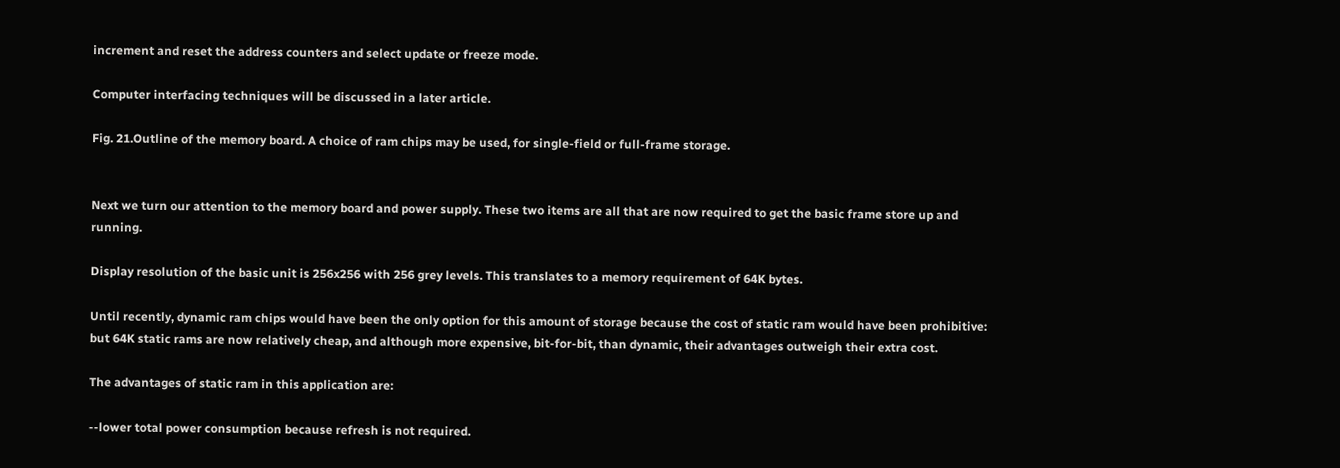increment and reset the address counters and select update or freeze mode.

Computer interfacing techniques will be discussed in a later article.

Fig. 21.Outline of the memory board. A choice of ram chips may be used, for single-field or full-frame storage.


Next we turn our attention to the memory board and power supply. These two items are all that are now required to get the basic frame store up and running.

Display resolution of the basic unit is 256x256 with 256 grey levels. This translates to a memory requirement of 64K bytes.

Until recently, dynamic ram chips would have been the only option for this amount of storage because the cost of static ram would have been prohibitive: but 64K static rams are now relatively cheap, and although more expensive, bit-for-bit, than dynamic, their advantages outweigh their extra cost.

The advantages of static ram in this application are:

--lower total power consumption because refresh is not required.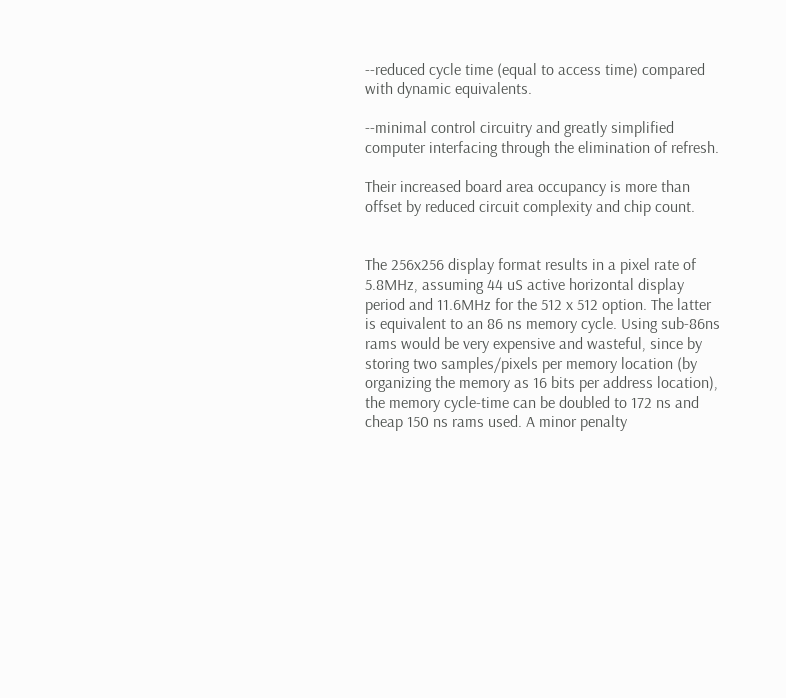--reduced cycle time (equal to access time) compared with dynamic equivalents.

--minimal control circuitry and greatly simplified computer interfacing through the elimination of refresh.

Their increased board area occupancy is more than offset by reduced circuit complexity and chip count.


The 256x256 display format results in a pixel rate of 5.8MHz, assuming 44 uS active horizontal display period and 11.6MHz for the 512 x 512 option. The latter is equivalent to an 86 ns memory cycle. Using sub-86ns rams would be very expensive and wasteful, since by storing two samples/pixels per memory location (by organizing the memory as 16 bits per address location), the memory cycle-time can be doubled to 172 ns and cheap 150 ns rams used. A minor penalty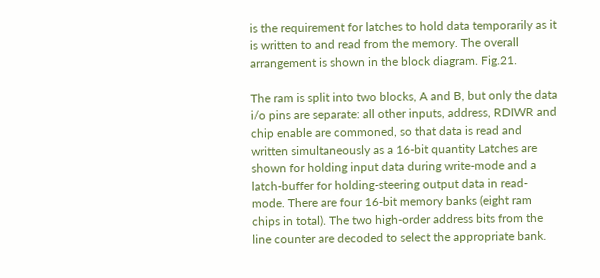is the requirement for latches to hold data temporarily as it is written to and read from the memory. The overall arrangement is shown in the block diagram. Fig.21.

The ram is split into two blocks, A and B, but only the data i/o pins are separate: all other inputs, address, RDIWR and chip enable are commoned, so that data is read and written simultaneously as a 16-bit quantity Latches are shown for holding input data during write-mode and a latch-buffer for holding-steering output data in read-mode. There are four 16-bit memory banks (eight ram chips in total). The two high-order address bits from the line counter are decoded to select the appropriate bank.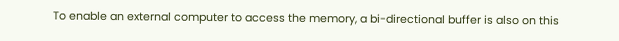To enable an external computer to access the memory, a bi-directional buffer is also on this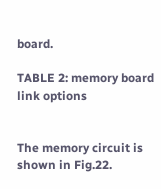board.

TABLE 2: memory board link options


The memory circuit is shown in Fig.22.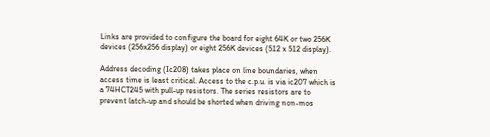Links are provided to configure the board for eight 64K or two 256K devices (256x256 display) or eight 256K devices (512 x 512 display).

Address decoding (Ic208) takes place on line boundaries, when access time is least critical. Access to the c.p.u. is via ic207 which is a 74HCT245 with pull-up resistors. The series resistors are to prevent latch-up and should be shorted when driving non-mos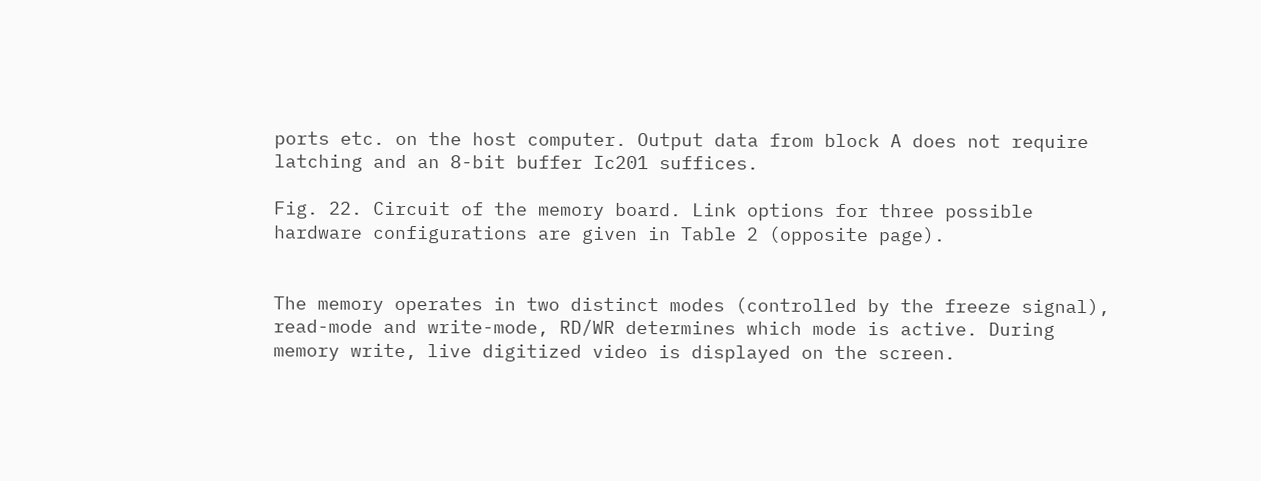ports etc. on the host computer. Output data from block A does not require latching and an 8-bit buffer Ic201 suffices.

Fig. 22. Circuit of the memory board. Link options for three possible hardware configurations are given in Table 2 (opposite page).


The memory operates in two distinct modes (controlled by the freeze signal), read-mode and write-mode, RD/WR determines which mode is active. During memory write, live digitized video is displayed on the screen.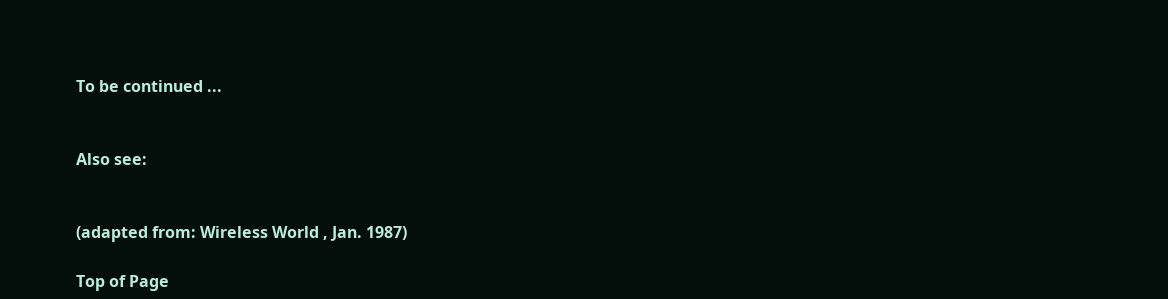To be continued ...


Also see:


(adapted from: Wireless World , Jan. 1987)

Top of Page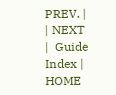PREV. |   | NEXT |  Guide Index | HOME